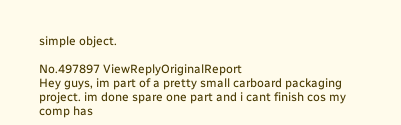simple object.

No.497897 ViewReplyOriginalReport
Hey guys, im part of a pretty small carboard packaging project. im done spare one part and i cant finish cos my comp has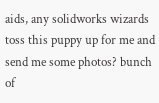aids, any solidworks wizards toss this puppy up for me and send me some photos? bunch of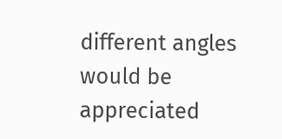different angles would be appreciated